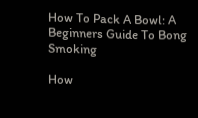How To Pack A Bowl: A Beginners Guide To Bong Smoking

How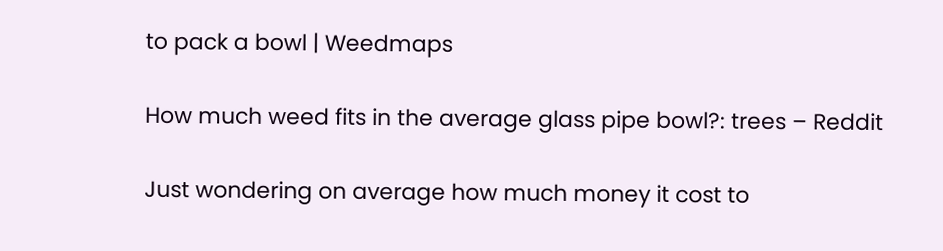to pack a bowl | Weedmaps

How much weed fits in the average glass pipe bowl?: trees – Reddit

Just wondering on average how much money it cost to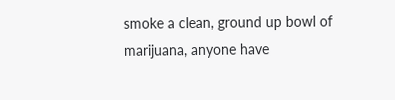smoke a clean, ground up bowl of marijuana, anyone have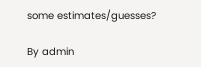some estimates/guesses?

By admin